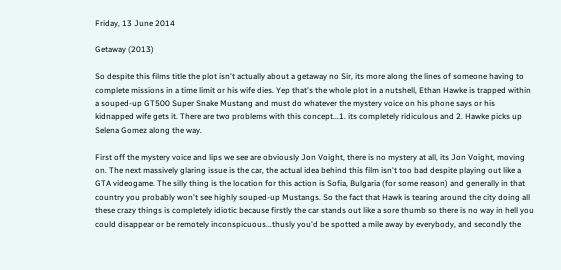Friday, 13 June 2014

Getaway (2013)

So despite this films title the plot isn't actually about a getaway no Sir, its more along the lines of someone having to complete missions in a time limit or his wife dies. Yep that's the whole plot in a nutshell, Ethan Hawke is trapped within a souped-up GT500 Super Snake Mustang and must do whatever the mystery voice on his phone says or his kidnapped wife gets it. There are two problems with this concept...1. its completely ridiculous and 2. Hawke picks up Selena Gomez along the way.

First off the mystery voice and lips we see are obviously Jon Voight, there is no mystery at all, its Jon Voight, moving on. The next massively glaring issue is the car, the actual idea behind this film isn't too bad despite playing out like a GTA videogame. The silly thing is the location for this action is Sofia, Bulgaria (for some reason) and generally in that country you probably won't see highly souped-up Mustangs. So the fact that Hawk is tearing around the city doing all these crazy things is completely idiotic because firstly the car stands out like a sore thumb so there is no way in hell you could disappear or be remotely inconspicuous...thusly you'd be spotted a mile away by everybody, and secondly the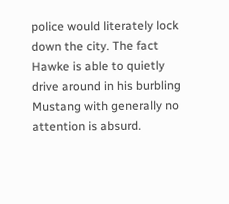police would literately lock down the city. The fact Hawke is able to quietly drive around in his burbling Mustang with generally no attention is absurd.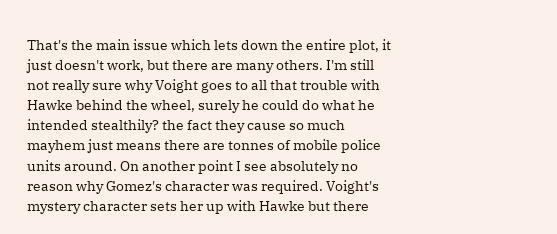That's the main issue which lets down the entire plot, it just doesn't work, but there are many others. I'm still not really sure why Voight goes to all that trouble with Hawke behind the wheel, surely he could do what he intended stealthily? the fact they cause so much mayhem just means there are tonnes of mobile police units around. On another point I see absolutely no reason why Gomez's character was required. Voight's mystery character sets her up with Hawke but there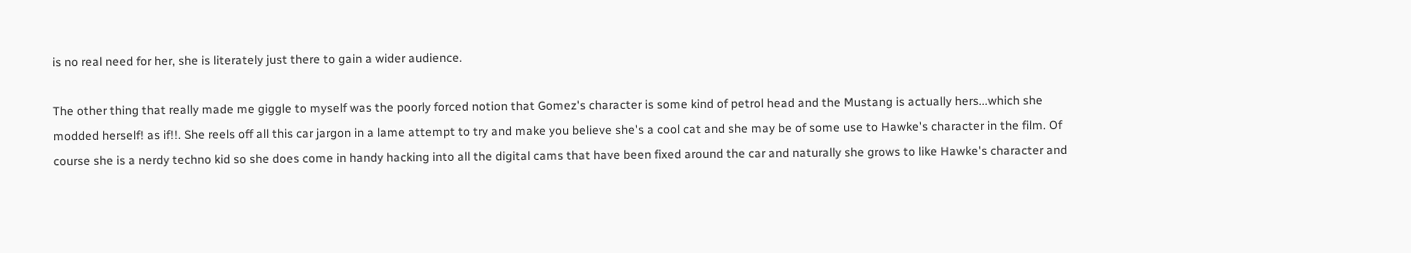is no real need for her, she is literately just there to gain a wider audience.

The other thing that really made me giggle to myself was the poorly forced notion that Gomez's character is some kind of petrol head and the Mustang is actually hers...which she modded herself! as if!!. She reels off all this car jargon in a lame attempt to try and make you believe she's a cool cat and she may be of some use to Hawke's character in the film. Of course she is a nerdy techno kid so she does come in handy hacking into all the digital cams that have been fixed around the car and naturally she grows to like Hawke's character and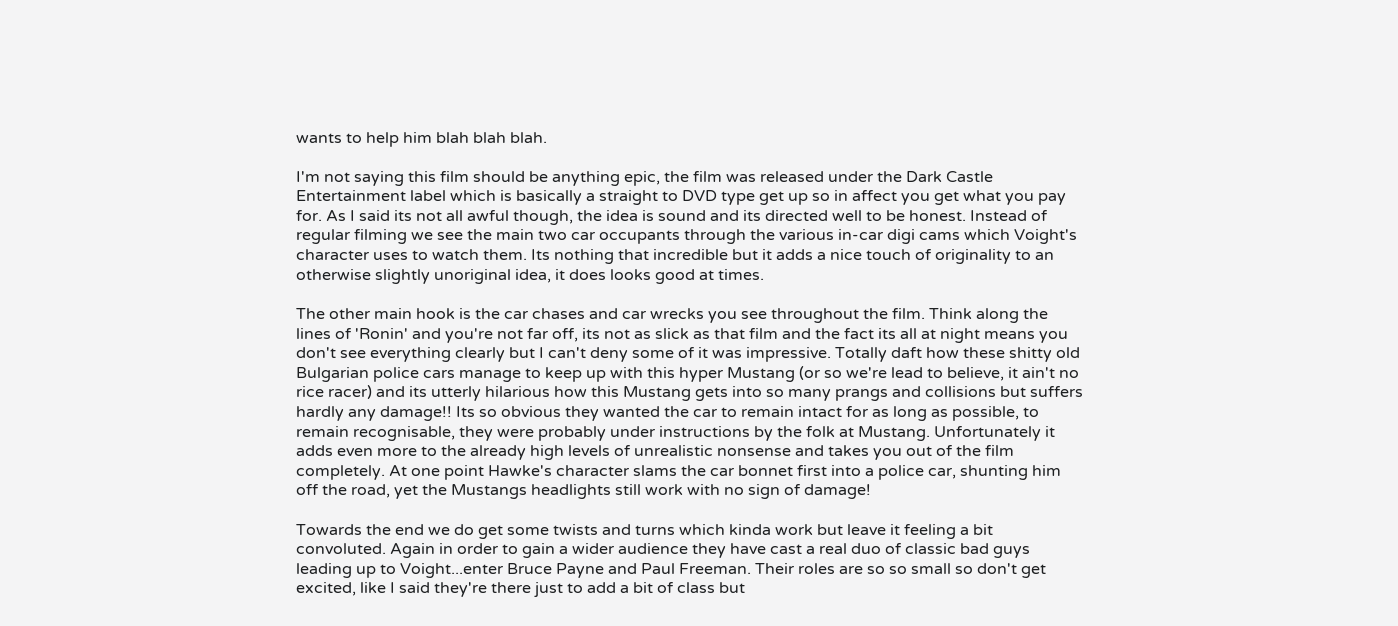wants to help him blah blah blah.

I'm not saying this film should be anything epic, the film was released under the Dark Castle Entertainment label which is basically a straight to DVD type get up so in affect you get what you pay for. As I said its not all awful though, the idea is sound and its directed well to be honest. Instead of regular filming we see the main two car occupants through the various in-car digi cams which Voight's character uses to watch them. Its nothing that incredible but it adds a nice touch of originality to an otherwise slightly unoriginal idea, it does looks good at times.

The other main hook is the car chases and car wrecks you see throughout the film. Think along the lines of 'Ronin' and you're not far off, its not as slick as that film and the fact its all at night means you don't see everything clearly but I can't deny some of it was impressive. Totally daft how these shitty old Bulgarian police cars manage to keep up with this hyper Mustang (or so we're lead to believe, it ain't no rice racer) and its utterly hilarious how this Mustang gets into so many prangs and collisions but suffers hardly any damage!! Its so obvious they wanted the car to remain intact for as long as possible, to remain recognisable, they were probably under instructions by the folk at Mustang. Unfortunately it adds even more to the already high levels of unrealistic nonsense and takes you out of the film completely. At one point Hawke's character slams the car bonnet first into a police car, shunting him off the road, yet the Mustangs headlights still work with no sign of damage!

Towards the end we do get some twists and turns which kinda work but leave it feeling a bit convoluted. Again in order to gain a wider audience they have cast a real duo of classic bad guys leading up to Voight...enter Bruce Payne and Paul Freeman. Their roles are so so small so don't get excited, like I said they're there just to add a bit of class but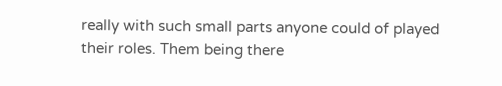really with such small parts anyone could of played their roles. Them being there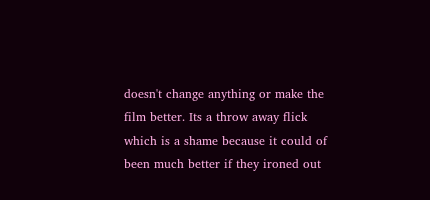doesn't change anything or make the film better. Its a throw away flick which is a shame because it could of been much better if they ironed out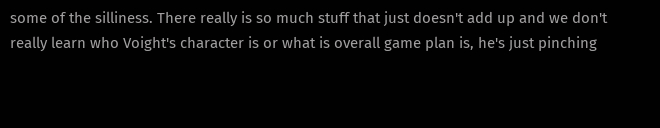some of the silliness. There really is so much stuff that just doesn't add up and we don't really learn who Voight's character is or what is overall game plan is, he's just pinching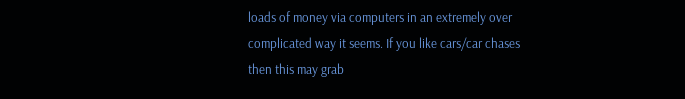loads of money via computers in an extremely over complicated way it seems. If you like cars/car chases then this may grab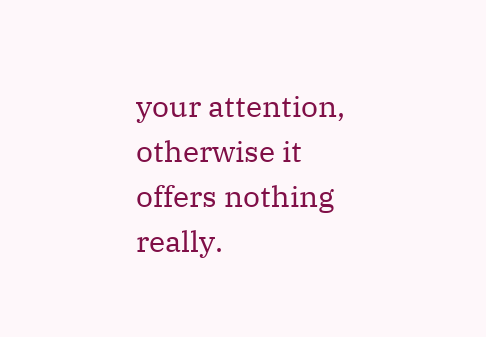your attention, otherwise it offers nothing really.